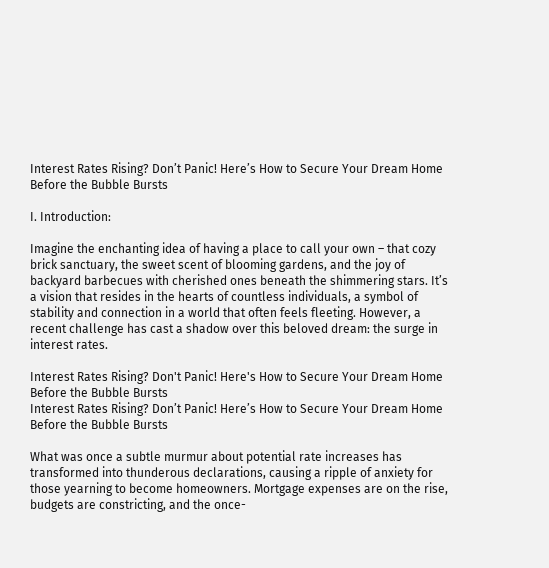Interest Rates Rising? Don’t Panic! Here’s How to Secure Your Dream Home Before the Bubble Bursts

I. Introduction:

Imagine the enchanting idea of having a place to call your own – that cozy brick sanctuary, the sweet scent of blooming gardens, and the joy of backyard barbecues with cherished ones beneath the shimmering stars. It’s a vision that resides in the hearts of countless individuals, a symbol of stability and connection in a world that often feels fleeting. However, a recent challenge has cast a shadow over this beloved dream: the surge in interest rates.

Interest Rates Rising? Don't Panic! Here's How to Secure Your Dream Home Before the Bubble Bursts
Interest Rates Rising? Don’t Panic! Here’s How to Secure Your Dream Home Before the Bubble Bursts

What was once a subtle murmur about potential rate increases has transformed into thunderous declarations, causing a ripple of anxiety for those yearning to become homeowners. Mortgage expenses are on the rise, budgets are constricting, and the once-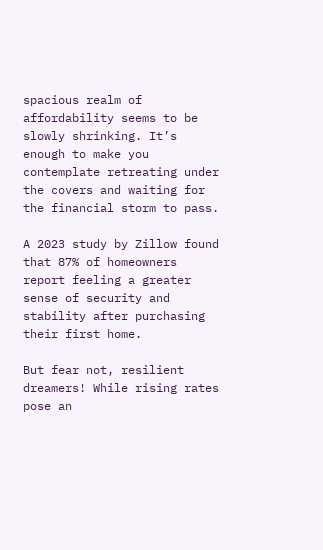spacious realm of affordability seems to be slowly shrinking. It’s enough to make you contemplate retreating under the covers and waiting for the financial storm to pass.

A 2023 study by Zillow found that 87% of homeowners report feeling a greater sense of security and stability after purchasing their first home.

But fear not, resilient dreamers! While rising rates pose an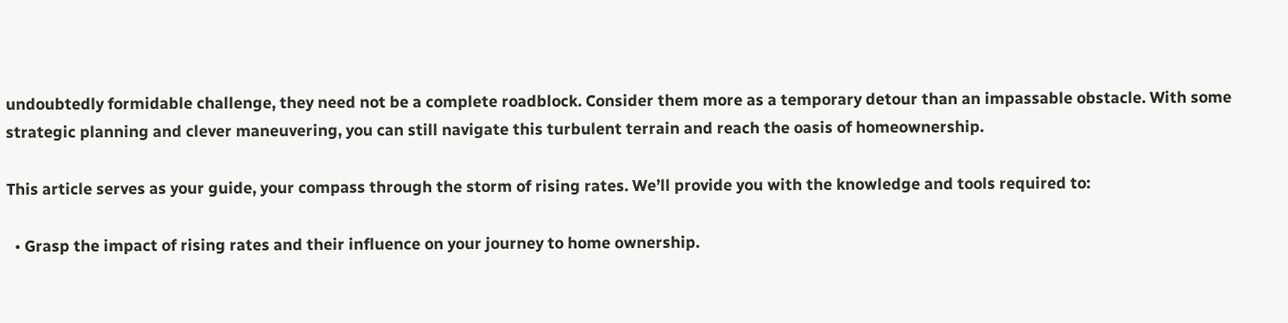undoubtedly formidable challenge, they need not be a complete roadblock. Consider them more as a temporary detour than an impassable obstacle. With some strategic planning and clever maneuvering, you can still navigate this turbulent terrain and reach the oasis of homeownership.

This article serves as your guide, your compass through the storm of rising rates. We’ll provide you with the knowledge and tools required to:

  • Grasp the impact of rising rates and their influence on your journey to home ownership.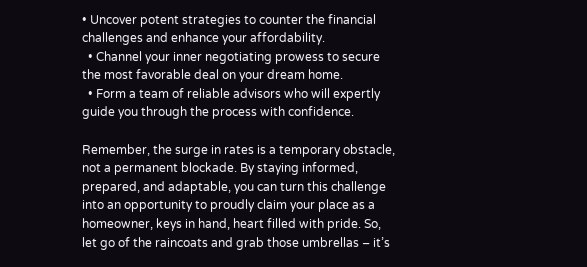• Uncover potent strategies to counter the financial challenges and enhance your affordability.
  • Channel your inner negotiating prowess to secure the most favorable deal on your dream home.
  • Form a team of reliable advisors who will expertly guide you through the process with confidence.

Remember, the surge in rates is a temporary obstacle, not a permanent blockade. By staying informed, prepared, and adaptable, you can turn this challenge into an opportunity to proudly claim your place as a homeowner, keys in hand, heart filled with pride. So, let go of the raincoats and grab those umbrellas – it’s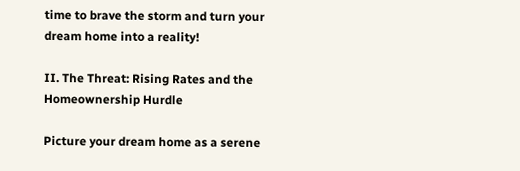time to brave the storm and turn your dream home into a reality!

II. The Threat: Rising Rates and the Homeownership Hurdle

Picture your dream home as a serene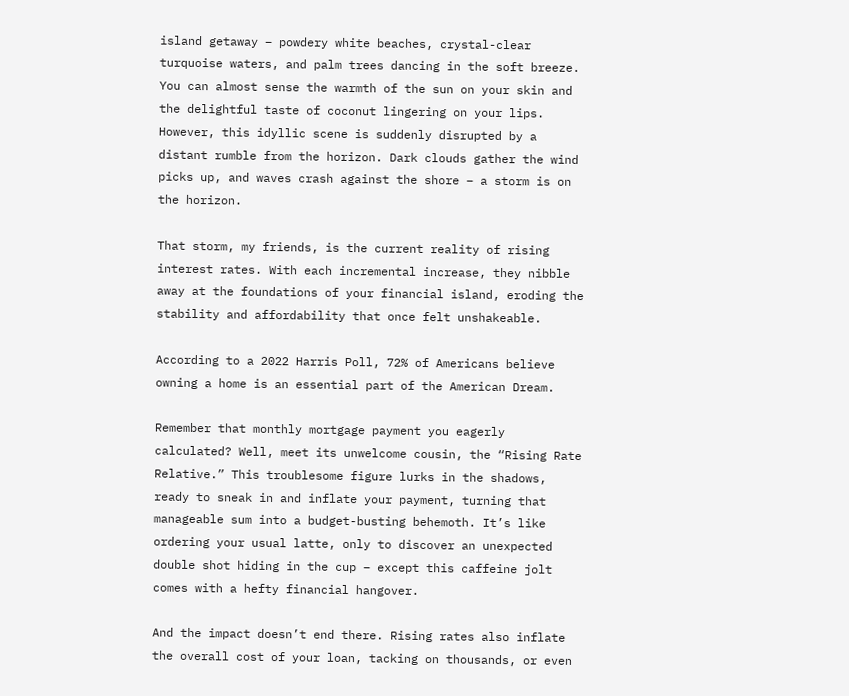island getaway – powdery white beaches, crystal-clear turquoise waters, and palm trees dancing in the soft breeze. You can almost sense the warmth of the sun on your skin and the delightful taste of coconut lingering on your lips. However, this idyllic scene is suddenly disrupted by a distant rumble from the horizon. Dark clouds gather the wind picks up, and waves crash against the shore – a storm is on the horizon.

That storm, my friends, is the current reality of rising interest rates. With each incremental increase, they nibble away at the foundations of your financial island, eroding the stability and affordability that once felt unshakeable.

According to a 2022 Harris Poll, 72% of Americans believe owning a home is an essential part of the American Dream.

Remember that monthly mortgage payment you eagerly calculated? Well, meet its unwelcome cousin, the “Rising Rate Relative.” This troublesome figure lurks in the shadows, ready to sneak in and inflate your payment, turning that manageable sum into a budget-busting behemoth. It’s like ordering your usual latte, only to discover an unexpected double shot hiding in the cup – except this caffeine jolt comes with a hefty financial hangover.

And the impact doesn’t end there. Rising rates also inflate the overall cost of your loan, tacking on thousands, or even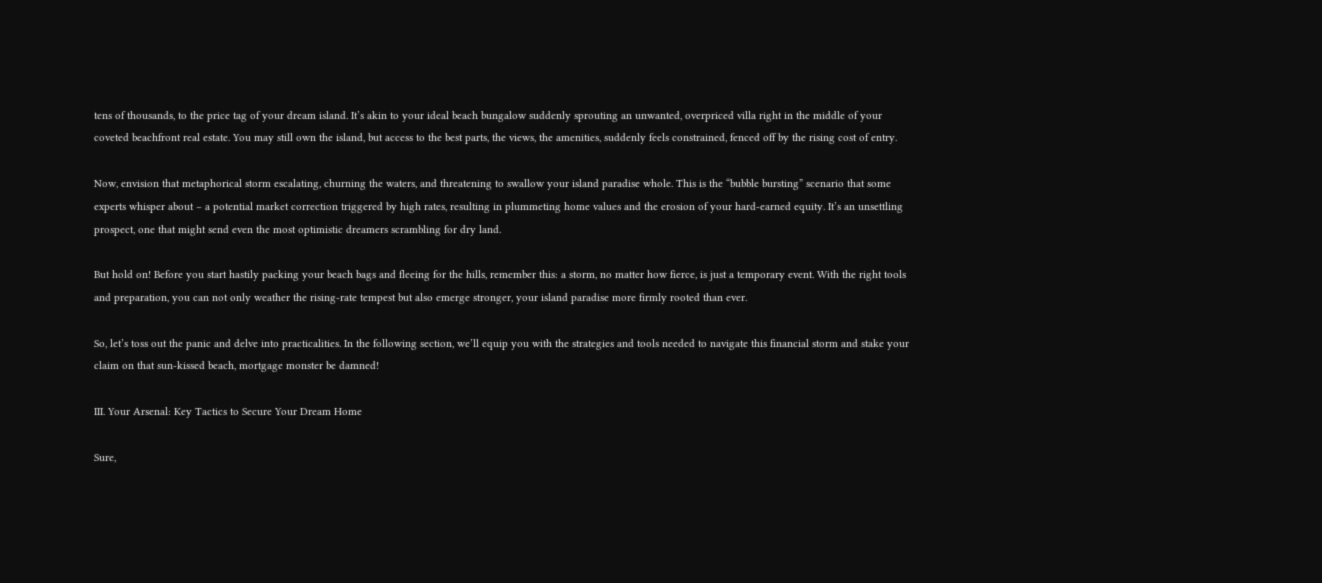tens of thousands, to the price tag of your dream island. It’s akin to your ideal beach bungalow suddenly sprouting an unwanted, overpriced villa right in the middle of your coveted beachfront real estate. You may still own the island, but access to the best parts, the views, the amenities, suddenly feels constrained, fenced off by the rising cost of entry.

Now, envision that metaphorical storm escalating, churning the waters, and threatening to swallow your island paradise whole. This is the “bubble bursting” scenario that some experts whisper about – a potential market correction triggered by high rates, resulting in plummeting home values and the erosion of your hard-earned equity. It’s an unsettling prospect, one that might send even the most optimistic dreamers scrambling for dry land.

But hold on! Before you start hastily packing your beach bags and fleeing for the hills, remember this: a storm, no matter how fierce, is just a temporary event. With the right tools and preparation, you can not only weather the rising-rate tempest but also emerge stronger, your island paradise more firmly rooted than ever.

So, let’s toss out the panic and delve into practicalities. In the following section, we’ll equip you with the strategies and tools needed to navigate this financial storm and stake your claim on that sun-kissed beach, mortgage monster be damned!

III. Your Arsenal: Key Tactics to Secure Your Dream Home

Sure,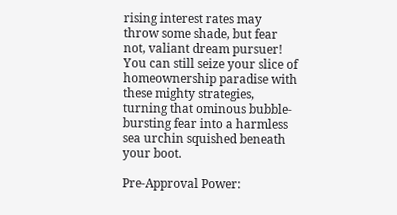rising interest rates may throw some shade, but fear not, valiant dream pursuer! You can still seize your slice of homeownership paradise with these mighty strategies, turning that ominous bubble-bursting fear into a harmless sea urchin squished beneath your boot.

Pre-Approval Power: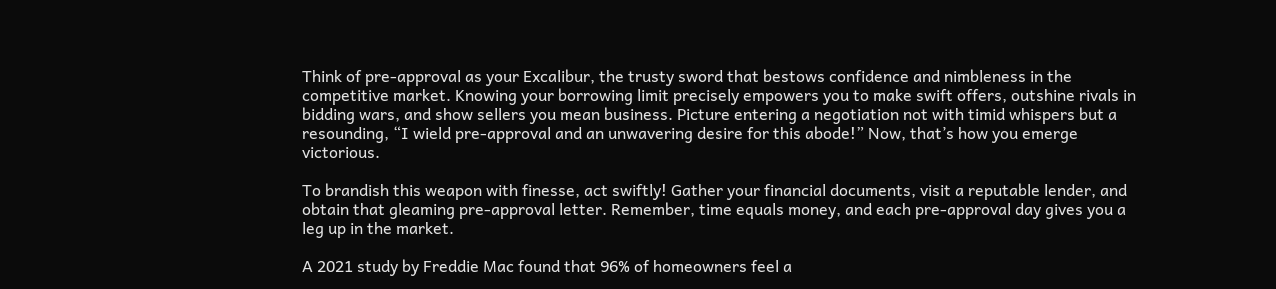Think of pre-approval as your Excalibur, the trusty sword that bestows confidence and nimbleness in the competitive market. Knowing your borrowing limit precisely empowers you to make swift offers, outshine rivals in bidding wars, and show sellers you mean business. Picture entering a negotiation not with timid whispers but a resounding, “I wield pre-approval and an unwavering desire for this abode!” Now, that’s how you emerge victorious.

To brandish this weapon with finesse, act swiftly! Gather your financial documents, visit a reputable lender, and obtain that gleaming pre-approval letter. Remember, time equals money, and each pre-approval day gives you a leg up in the market.

A 2021 study by Freddie Mac found that 96% of homeowners feel a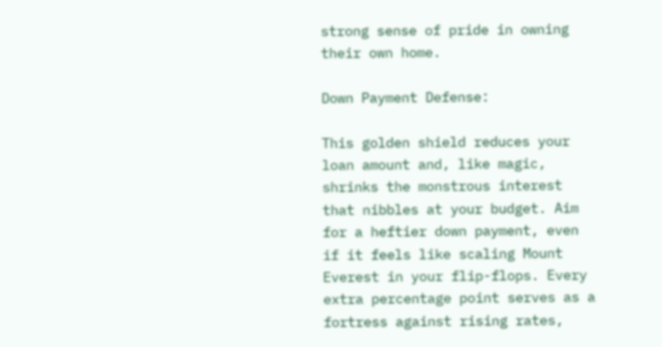strong sense of pride in owning their own home.

Down Payment Defense:

This golden shield reduces your loan amount and, like magic, shrinks the monstrous interest that nibbles at your budget. Aim for a heftier down payment, even if it feels like scaling Mount Everest in your flip-flops. Every extra percentage point serves as a fortress against rising rates,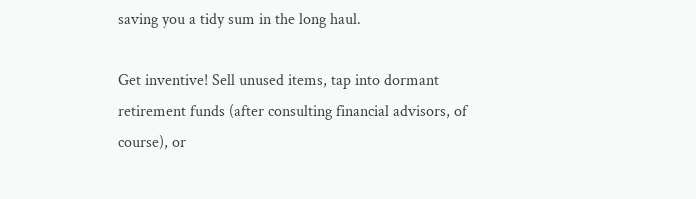saving you a tidy sum in the long haul.

Get inventive! Sell unused items, tap into dormant retirement funds (after consulting financial advisors, of course), or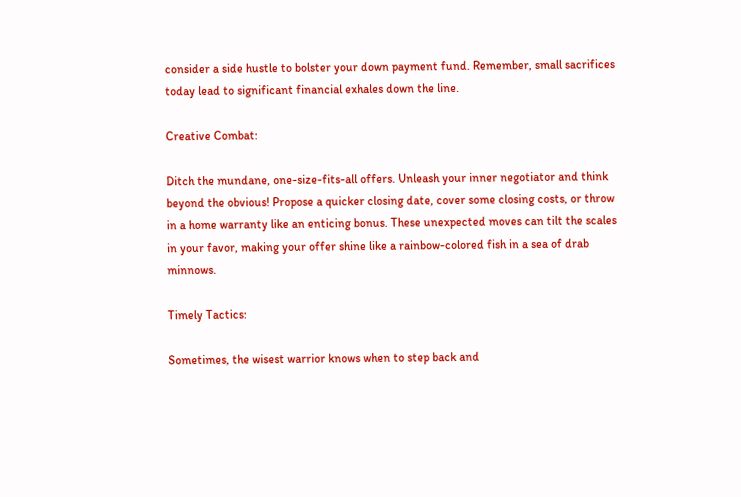consider a side hustle to bolster your down payment fund. Remember, small sacrifices today lead to significant financial exhales down the line.

Creative Combat:

Ditch the mundane, one-size-fits-all offers. Unleash your inner negotiator and think beyond the obvious! Propose a quicker closing date, cover some closing costs, or throw in a home warranty like an enticing bonus. These unexpected moves can tilt the scales in your favor, making your offer shine like a rainbow-colored fish in a sea of drab minnows.

Timely Tactics:

Sometimes, the wisest warrior knows when to step back and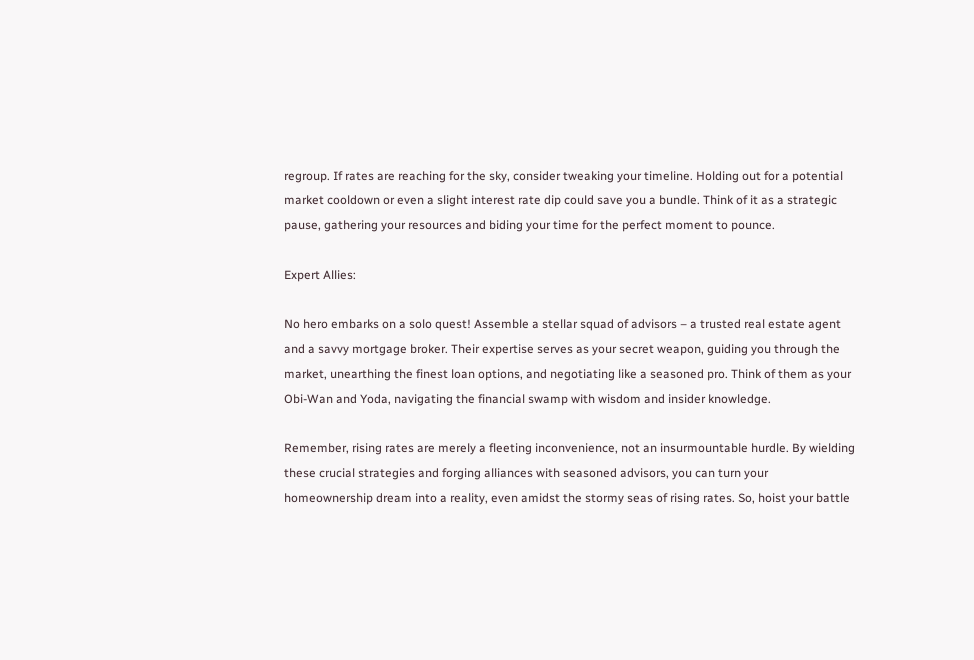regroup. If rates are reaching for the sky, consider tweaking your timeline. Holding out for a potential market cooldown or even a slight interest rate dip could save you a bundle. Think of it as a strategic pause, gathering your resources and biding your time for the perfect moment to pounce.

Expert Allies:

No hero embarks on a solo quest! Assemble a stellar squad of advisors – a trusted real estate agent and a savvy mortgage broker. Their expertise serves as your secret weapon, guiding you through the market, unearthing the finest loan options, and negotiating like a seasoned pro. Think of them as your Obi-Wan and Yoda, navigating the financial swamp with wisdom and insider knowledge.

Remember, rising rates are merely a fleeting inconvenience, not an insurmountable hurdle. By wielding these crucial strategies and forging alliances with seasoned advisors, you can turn your homeownership dream into a reality, even amidst the stormy seas of rising rates. So, hoist your battle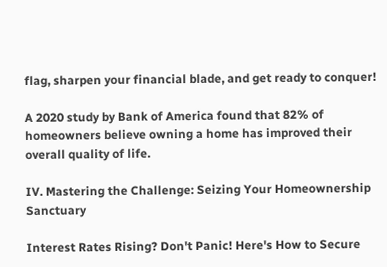flag, sharpen your financial blade, and get ready to conquer!

A 2020 study by Bank of America found that 82% of homeowners believe owning a home has improved their overall quality of life.

IV. Mastering the Challenge: Seizing Your Homeownership Sanctuary

Interest Rates Rising? Don't Panic! Here's How to Secure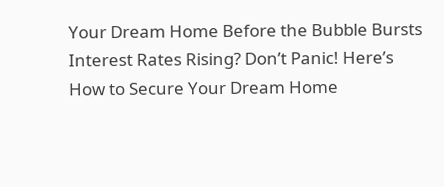Your Dream Home Before the Bubble Bursts
Interest Rates Rising? Don’t Panic! Here’s How to Secure Your Dream Home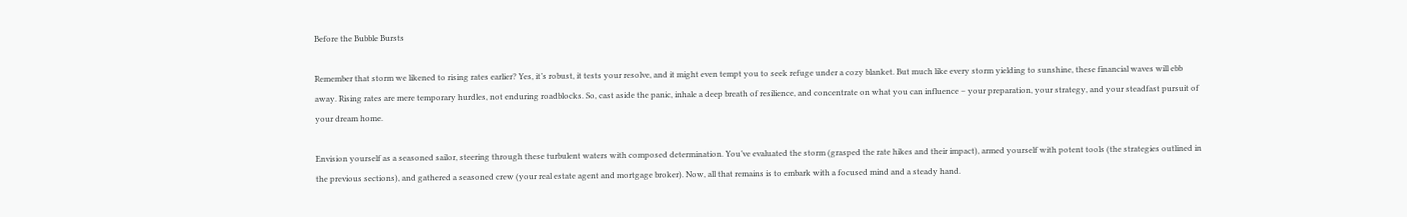Before the Bubble Bursts

Remember that storm we likened to rising rates earlier? Yes, it’s robust, it tests your resolve, and it might even tempt you to seek refuge under a cozy blanket. But much like every storm yielding to sunshine, these financial waves will ebb away. Rising rates are mere temporary hurdles, not enduring roadblocks. So, cast aside the panic, inhale a deep breath of resilience, and concentrate on what you can influence – your preparation, your strategy, and your steadfast pursuit of your dream home.

Envision yourself as a seasoned sailor, steering through these turbulent waters with composed determination. You’ve evaluated the storm (grasped the rate hikes and their impact), armed yourself with potent tools (the strategies outlined in the previous sections), and gathered a seasoned crew (your real estate agent and mortgage broker). Now, all that remains is to embark with a focused mind and a steady hand.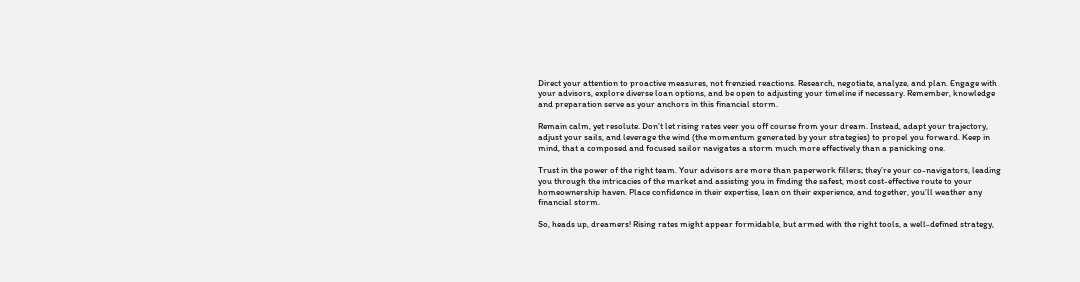Direct your attention to proactive measures, not frenzied reactions. Research, negotiate, analyze, and plan. Engage with your advisors, explore diverse loan options, and be open to adjusting your timeline if necessary. Remember, knowledge and preparation serve as your anchors in this financial storm.

Remain calm, yet resolute. Don’t let rising rates veer you off course from your dream. Instead, adapt your trajectory, adjust your sails, and leverage the wind (the momentum generated by your strategies) to propel you forward. Keep in mind, that a composed and focused sailor navigates a storm much more effectively than a panicking one.

Trust in the power of the right team. Your advisors are more than paperwork fillers; they’re your co-navigators, leading you through the intricacies of the market and assisting you in finding the safest, most cost-effective route to your homeownership haven. Place confidence in their expertise, lean on their experience, and together, you’ll weather any financial storm.

So, heads up, dreamers! Rising rates might appear formidable, but armed with the right tools, a well-defined strategy,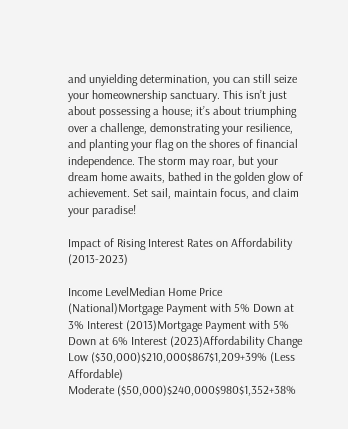and unyielding determination, you can still seize your homeownership sanctuary. This isn’t just about possessing a house; it’s about triumphing over a challenge, demonstrating your resilience, and planting your flag on the shores of financial independence. The storm may roar, but your dream home awaits, bathed in the golden glow of achievement. Set sail, maintain focus, and claim your paradise!

Impact of Rising Interest Rates on Affordability (2013-2023)

Income LevelMedian Home Price (National)Mortgage Payment with 5% Down at 3% Interest (2013)Mortgage Payment with 5% Down at 6% Interest (2023)Affordability Change
Low ($30,000)$210,000$867$1,209+39% (Less Affordable)
Moderate ($50,000)$240,000$980$1,352+38%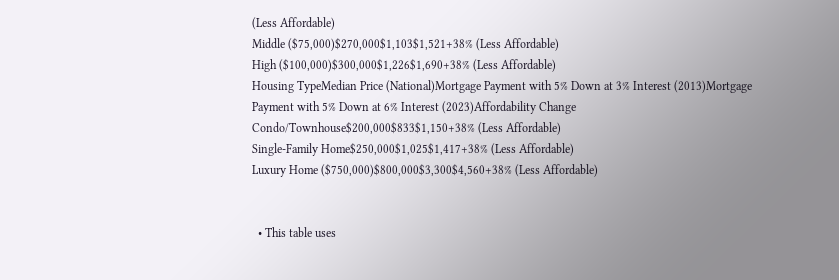(Less Affordable)
Middle ($75,000)$270,000$1,103$1,521+38% (Less Affordable)
High ($100,000)$300,000$1,226$1,690+38% (Less Affordable)
Housing TypeMedian Price (National)Mortgage Payment with 5% Down at 3% Interest (2013)Mortgage Payment with 5% Down at 6% Interest (2023)Affordability Change
Condo/Townhouse$200,000$833$1,150+38% (Less Affordable)
Single-Family Home$250,000$1,025$1,417+38% (Less Affordable)
Luxury Home ($750,000)$800,000$3,300$4,560+38% (Less Affordable)


  • This table uses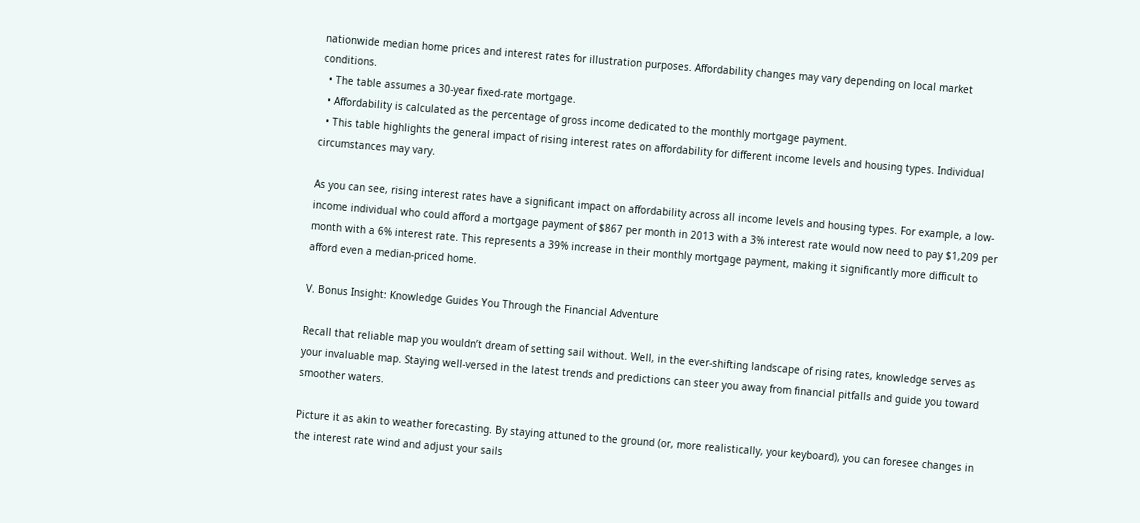nationwide median home prices and interest rates for illustration purposes. Affordability changes may vary depending on local market conditions.
  • The table assumes a 30-year fixed-rate mortgage.
  • Affordability is calculated as the percentage of gross income dedicated to the monthly mortgage payment.
  • This table highlights the general impact of rising interest rates on affordability for different income levels and housing types. Individual circumstances may vary.

As you can see, rising interest rates have a significant impact on affordability across all income levels and housing types. For example, a low-income individual who could afford a mortgage payment of $867 per month in 2013 with a 3% interest rate would now need to pay $1,209 per month with a 6% interest rate. This represents a 39% increase in their monthly mortgage payment, making it significantly more difficult to afford even a median-priced home.

V. Bonus Insight: Knowledge Guides You Through the Financial Adventure

Recall that reliable map you wouldn’t dream of setting sail without. Well, in the ever-shifting landscape of rising rates, knowledge serves as your invaluable map. Staying well-versed in the latest trends and predictions can steer you away from financial pitfalls and guide you toward smoother waters.

Picture it as akin to weather forecasting. By staying attuned to the ground (or, more realistically, your keyboard), you can foresee changes in the interest rate wind and adjust your sails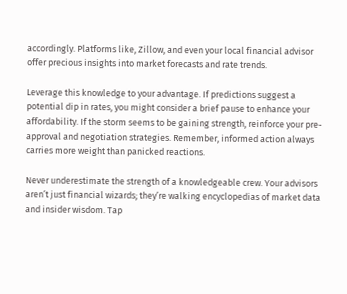accordingly. Platforms like, Zillow, and even your local financial advisor offer precious insights into market forecasts and rate trends.

Leverage this knowledge to your advantage. If predictions suggest a potential dip in rates, you might consider a brief pause to enhance your affordability. If the storm seems to be gaining strength, reinforce your pre-approval and negotiation strategies. Remember, informed action always carries more weight than panicked reactions.

Never underestimate the strength of a knowledgeable crew. Your advisors aren’t just financial wizards; they’re walking encyclopedias of market data and insider wisdom. Tap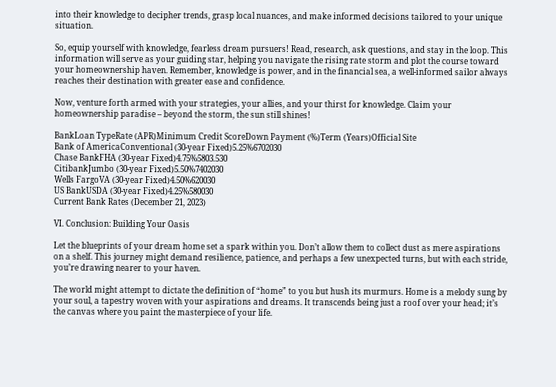into their knowledge to decipher trends, grasp local nuances, and make informed decisions tailored to your unique situation.

So, equip yourself with knowledge, fearless dream pursuers! Read, research, ask questions, and stay in the loop. This information will serve as your guiding star, helping you navigate the rising rate storm and plot the course toward your homeownership haven. Remember, knowledge is power, and in the financial sea, a well-informed sailor always reaches their destination with greater ease and confidence.

Now, venture forth armed with your strategies, your allies, and your thirst for knowledge. Claim your homeownership paradise – beyond the storm, the sun still shines!

BankLoan TypeRate (APR)Minimum Credit ScoreDown Payment (%)Term (Years)Official Site
Bank of AmericaConventional (30-year Fixed)5.25%6702030
Chase BankFHA (30-year Fixed)4.75%5803.530
CitibankJumbo (30-year Fixed)5.50%7402030
Wells FargoVA (30-year Fixed)4.50%620030
US BankUSDA (30-year Fixed)4.25%580030
Current Bank Rates (December 21, 2023)

VI. Conclusion: Building Your Oasis

Let the blueprints of your dream home set a spark within you. Don’t allow them to collect dust as mere aspirations on a shelf. This journey might demand resilience, patience, and perhaps a few unexpected turns, but with each stride, you’re drawing nearer to your haven.

The world might attempt to dictate the definition of “home” to you but hush its murmurs. Home is a melody sung by your soul, a tapestry woven with your aspirations and dreams. It transcends being just a roof over your head; it’s the canvas where you paint the masterpiece of your life.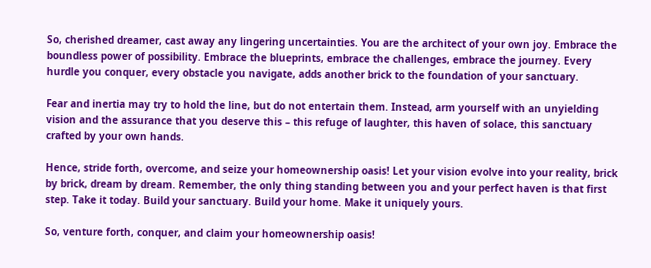So, cherished dreamer, cast away any lingering uncertainties. You are the architect of your own joy. Embrace the boundless power of possibility. Embrace the blueprints, embrace the challenges, embrace the journey. Every hurdle you conquer, every obstacle you navigate, adds another brick to the foundation of your sanctuary.

Fear and inertia may try to hold the line, but do not entertain them. Instead, arm yourself with an unyielding vision and the assurance that you deserve this – this refuge of laughter, this haven of solace, this sanctuary crafted by your own hands.

Hence, stride forth, overcome, and seize your homeownership oasis! Let your vision evolve into your reality, brick by brick, dream by dream. Remember, the only thing standing between you and your perfect haven is that first step. Take it today. Build your sanctuary. Build your home. Make it uniquely yours.

So, venture forth, conquer, and claim your homeownership oasis!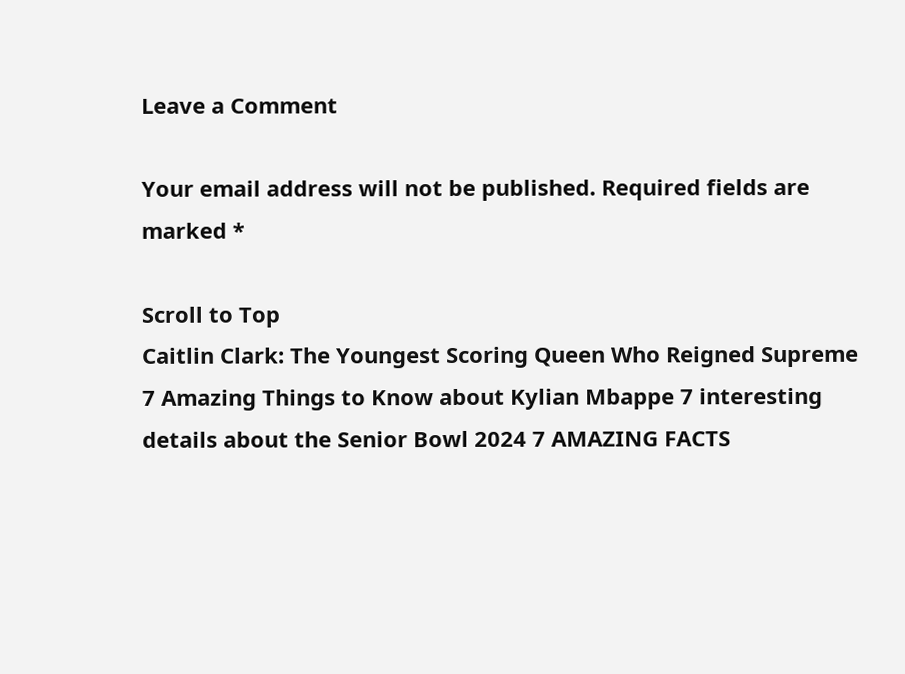Leave a Comment

Your email address will not be published. Required fields are marked *

Scroll to Top
Caitlin Clark: The Youngest Scoring Queen Who Reigned Supreme 7 Amazing Things to Know about Kylian Mbappe 7 interesting details about the Senior Bowl 2024 7 AMAZING FACTS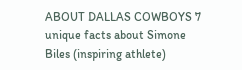ABOUT DALLAS COWBOYS 7 unique facts about Simone Biles (inspiring athlete)